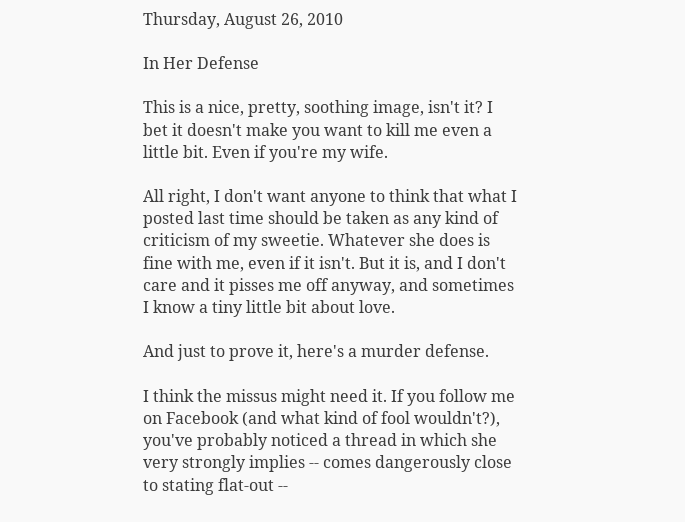Thursday, August 26, 2010

In Her Defense

This is a nice, pretty, soothing image, isn't it? I bet it doesn't make you want to kill me even a little bit. Even if you're my wife.

All right, I don't want anyone to think that what I posted last time should be taken as any kind of criticism of my sweetie. Whatever she does is fine with me, even if it isn't. But it is, and I don't care and it pisses me off anyway, and sometimes I know a tiny little bit about love.

And just to prove it, here's a murder defense.

I think the missus might need it. If you follow me on Facebook (and what kind of fool wouldn't?), you've probably noticed a thread in which she very strongly implies -- comes dangerously close to stating flat-out --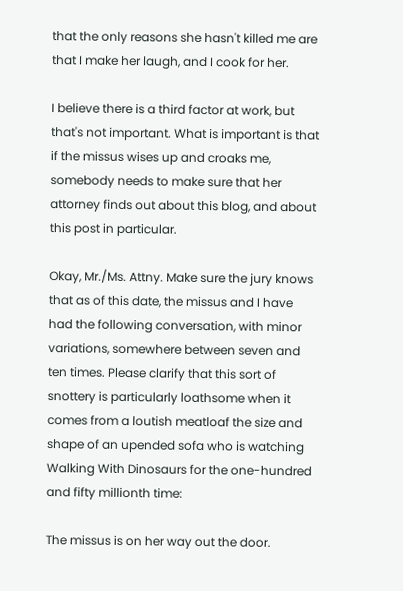that the only reasons she hasn't killed me are that I make her laugh, and I cook for her.

I believe there is a third factor at work, but that's not important. What is important is that if the missus wises up and croaks me, somebody needs to make sure that her attorney finds out about this blog, and about this post in particular.

Okay, Mr./Ms. Attny. Make sure the jury knows that as of this date, the missus and I have had the following conversation, with minor variations, somewhere between seven and ten times. Please clarify that this sort of snottery is particularly loathsome when it comes from a loutish meatloaf the size and shape of an upended sofa who is watching Walking With Dinosaurs for the one-hundred and fifty millionth time:

The missus is on her way out the door.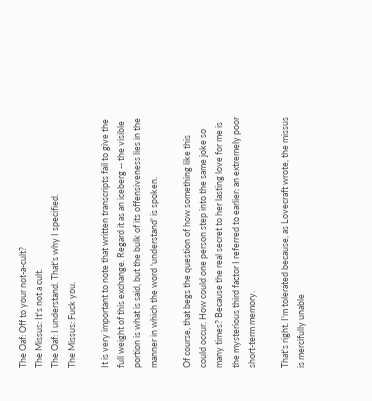The Oaf: Off to your not-a-cult?
The Missus: It's not a cult.
The Oaf: I understand. That's why I specified.
The Missus: Fuck you.

It is very important to note that written transcripts fail to give the full weight of this exchange. Regard it as an iceberg -- the visible portion is what is said, but the bulk of its offensiveness lies in the manner in which the word 'understand' is spoken.

Of course, that begs the question of how something like this could occur. How could one person step into the same joke so many times? Because the real secret to her lasting love for me is the mysterious third factor I referred to earlier: an extremely poor short-term memory.

That's right. I'm tolerated because, as Lovecraft wrote, the missus is mercifully unable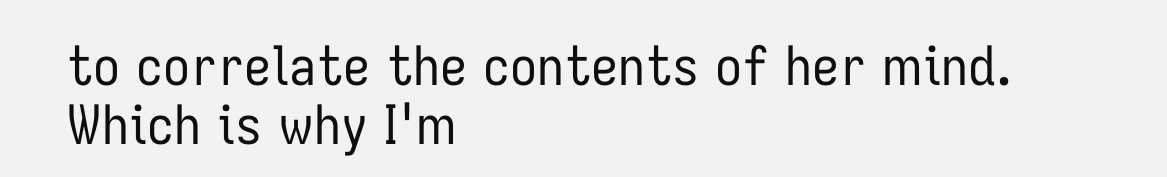to correlate the contents of her mind. Which is why I'm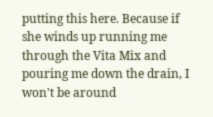putting this here. Because if she winds up running me through the Vita Mix and pouring me down the drain, I won't be around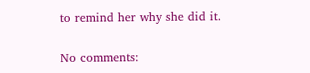to remind her why she did it.

No comments: